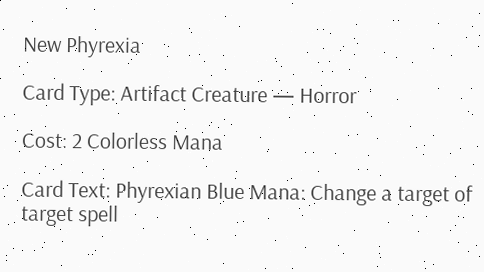New Phyrexia

Card Type: Artifact Creature — Horror

Cost: 2 Colorless Mana

Card Text: Phyrexian Blue Mana: Change a target of target spell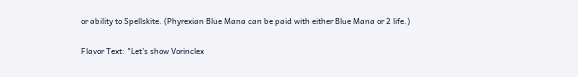or ability to Spellskite. (Phyrexian Blue Mana can be paid with either Blue Mana or 2 life.)

Flavor Text: "Let's show Vorinclex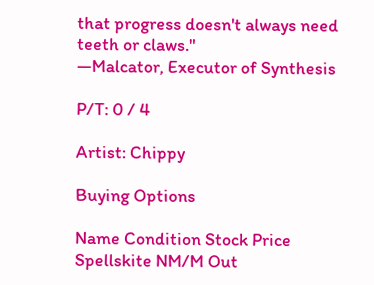that progress doesn't always need teeth or claws."
—Malcator, Executor of Synthesis

P/T: 0 / 4

Artist: Chippy

Buying Options

Name Condition Stock Price
Spellskite NM/M Out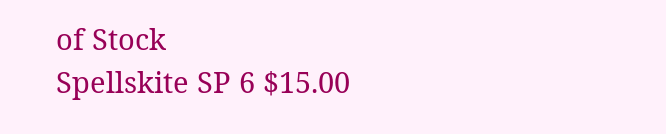of Stock
Spellskite SP 6 $15.00